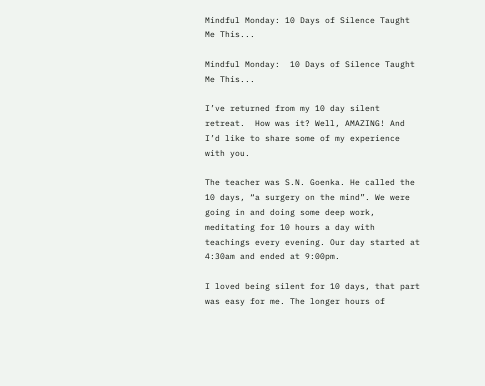Mindful Monday: 10 Days of Silence Taught Me This...

Mindful Monday:  10 Days of Silence Taught Me This...

I’ve returned from my 10 day silent retreat.  How was it? Well, AMAZING! And I’d like to share some of my experience with you.

The teacher was S.N. Goenka. He called the 10 days, “a surgery on the mind”. We were going in and doing some deep work, meditating for 10 hours a day with teachings every evening. Our day started at 4:30am and ended at 9:00pm.

I loved being silent for 10 days, that part was easy for me. The longer hours of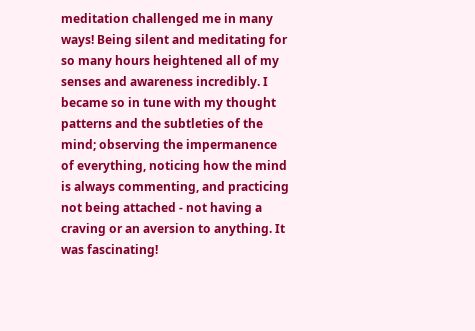meditation challenged me in many ways! Being silent and meditating for so many hours heightened all of my senses and awareness incredibly. I became so in tune with my thought patterns and the subtleties of the mind; observing the impermanence of everything, noticing how the mind is always commenting, and practicing not being attached - not having a craving or an aversion to anything. It was fascinating!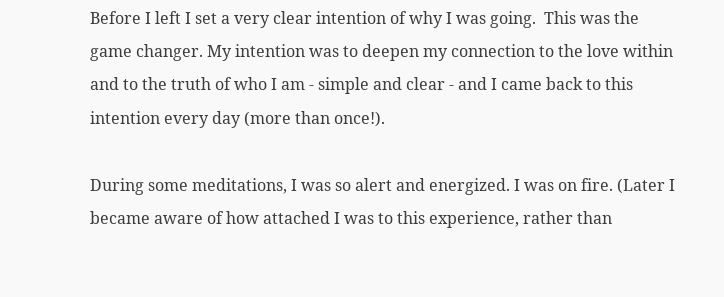Before I left I set a very clear intention of why I was going.  This was the game changer. My intention was to deepen my connection to the love within and to the truth of who I am - simple and clear - and I came back to this intention every day (more than once!).

During some meditations, I was so alert and energized. I was on fire. (Later I became aware of how attached I was to this experience, rather than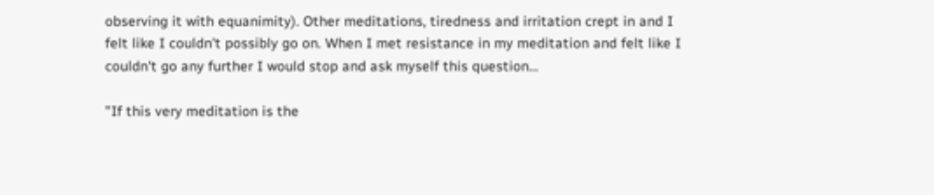observing it with equanimity). Other meditations, tiredness and irritation crept in and I felt like I couldn't possibly go on. When I met resistance in my meditation and felt like I couldn't go any further I would stop and ask myself this question…

"If this very meditation is the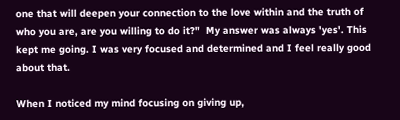one that will deepen your connection to the love within and the truth of who you are, are you willing to do it?"  My answer was always 'yes'. This kept me going. I was very focused and determined and I feel really good about that.

When I noticed my mind focusing on giving up,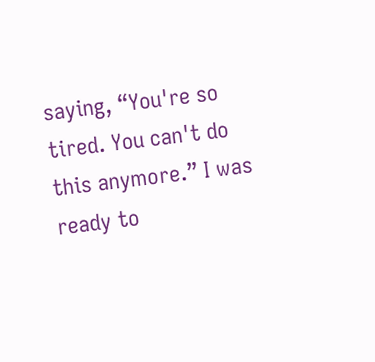saying, “You're so tired. You can't do this anymore.” I was ready to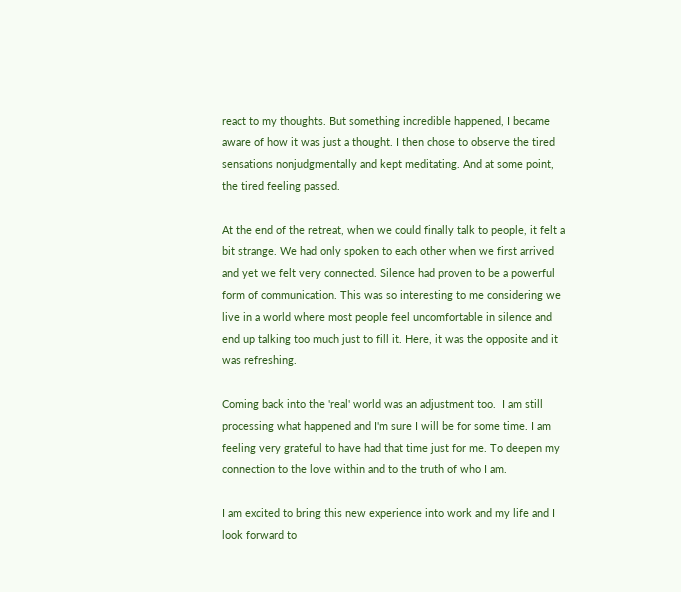react to my thoughts. But something incredible happened, I became aware of how it was just a thought. I then chose to observe the tired sensations nonjudgmentally and kept meditating. And at some point, the tired feeling passed.

At the end of the retreat, when we could finally talk to people, it felt a bit strange. We had only spoken to each other when we first arrived and yet we felt very connected. Silence had proven to be a powerful form of communication. This was so interesting to me considering we live in a world where most people feel uncomfortable in silence and end up talking too much just to fill it. Here, it was the opposite and it was refreshing.

Coming back into the 'real' world was an adjustment too.  I am still processing what happened and I'm sure I will be for some time. I am feeling very grateful to have had that time just for me. To deepen my connection to the love within and to the truth of who I am.

I am excited to bring this new experience into work and my life and I look forward to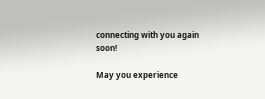connecting with you again soon!

May you experience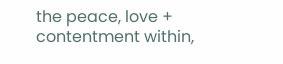the peace, love + contentment within,